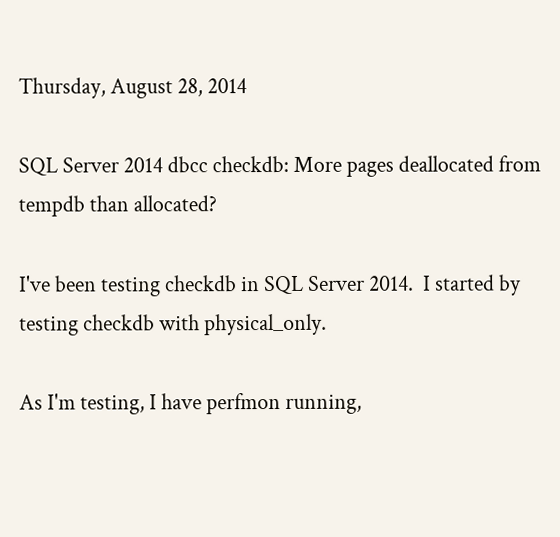Thursday, August 28, 2014

SQL Server 2014 dbcc checkdb: More pages deallocated from tempdb than allocated?

I've been testing checkdb in SQL Server 2014.  I started by testing checkdb with physical_only.

As I'm testing, I have perfmon running,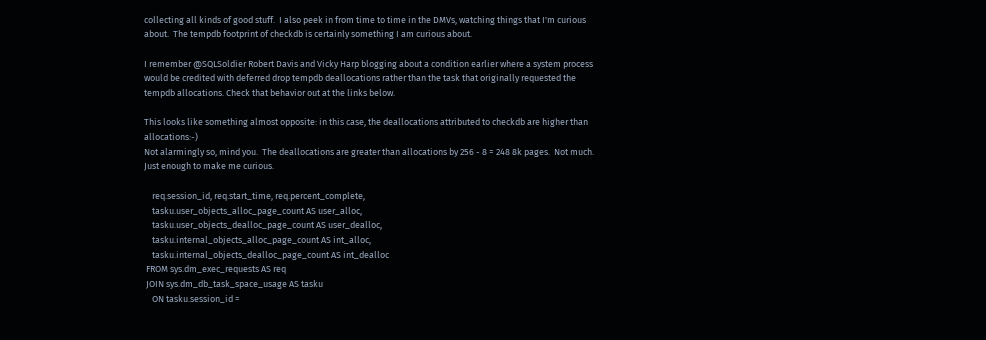collecting all kinds of good stuff.  I also peek in from time to time in the DMVs, watching things that I'm curious about.  The tempdb footprint of checkdb is certainly something I am curious about.

I remember @SQLSoldier Robert Davis and Vicky Harp blogging about a condition earlier where a system process would be credited with deferred drop tempdb deallocations rather than the task that originally requested the tempdb allocations. Check that behavior out at the links below.

This looks like something almost opposite: in this case, the deallocations attributed to checkdb are higher than allocations:-)
Not alarmingly so, mind you.  The deallocations are greater than allocations by 256 - 8 = 248 8k pages.  Not much.  Just enough to make me curious.

    req.session_id, req.start_time, req.percent_complete,
    tasku.user_objects_alloc_page_count AS user_alloc,
    tasku.user_objects_dealloc_page_count AS user_dealloc,
    tasku.internal_objects_alloc_page_count AS int_alloc,
    tasku.internal_objects_dealloc_page_count AS int_dealloc
 FROM sys.dm_exec_requests AS req
 JOIN sys.dm_db_task_space_usage AS tasku
    ON tasku.session_id =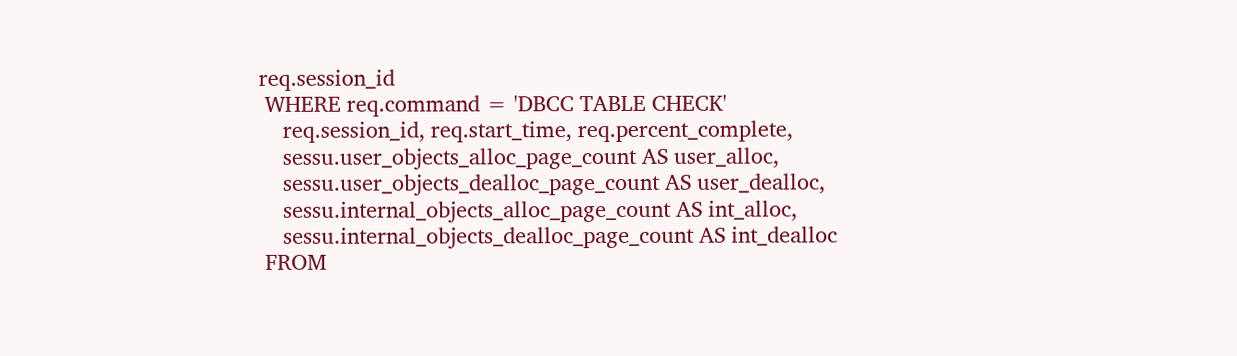req.session_id
 WHERE req.command = 'DBCC TABLE CHECK'
    req.session_id, req.start_time, req.percent_complete,
    sessu.user_objects_alloc_page_count AS user_alloc,
    sessu.user_objects_dealloc_page_count AS user_dealloc,
    sessu.internal_objects_alloc_page_count AS int_alloc,
    sessu.internal_objects_dealloc_page_count AS int_dealloc
 FROM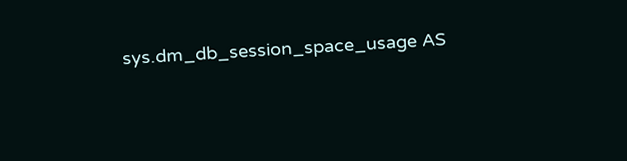sys.dm_db_session_space_usage AS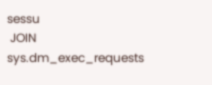sessu
 JOIN sys.dm_exec_requests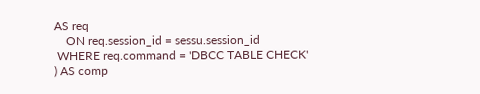AS req
    ON req.session_id = sessu.session_id
 WHERE req.command = 'DBCC TABLE CHECK'
) AS comp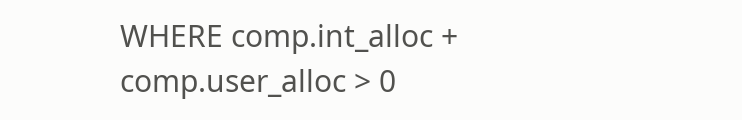WHERE comp.int_alloc + comp.user_alloc > 0